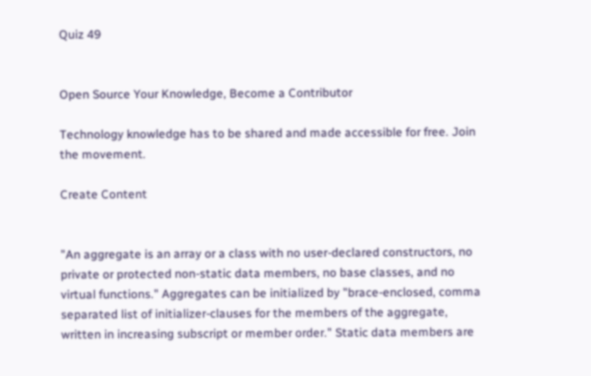Quiz 49


Open Source Your Knowledge, Become a Contributor

Technology knowledge has to be shared and made accessible for free. Join the movement.

Create Content


"An aggregate is an array or a class with no user-declared constructors, no private or protected non-static data members, no base classes, and no virtual functions." Aggregates can be initialized by "brace-enclosed, comma separated list of initializer-clauses for the members of the aggregate, written in increasing subscript or member order." Static data members are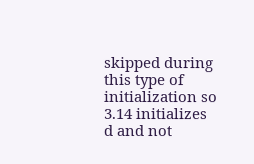skipped during this type of initialization so 3.14 initializes d and not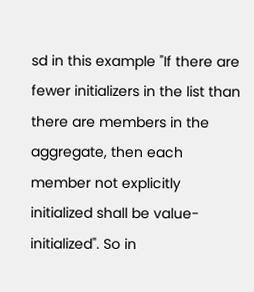sd in this example "If there are fewer initializers in the list than there are members in the aggregate, then each member not explicitly initialized shall be value-initialized". So in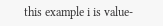this example i is value-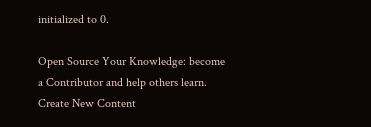initialized to 0.

Open Source Your Knowledge: become a Contributor and help others learn. Create New Content